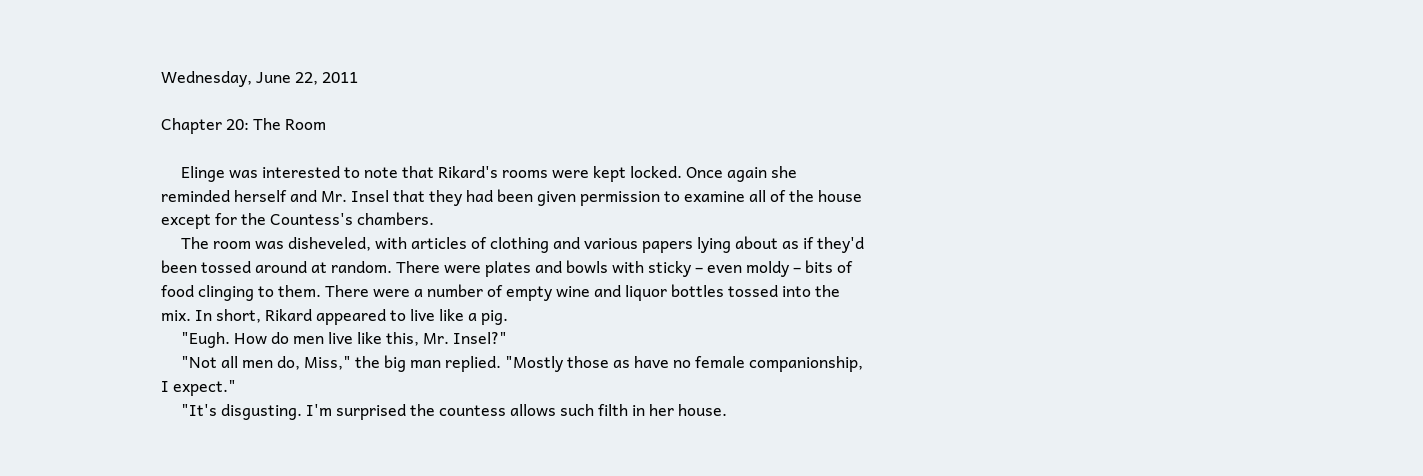Wednesday, June 22, 2011

Chapter 20: The Room

     Elinge was interested to note that Rikard's rooms were kept locked. Once again she reminded herself and Mr. Insel that they had been given permission to examine all of the house except for the Countess's chambers.
     The room was disheveled, with articles of clothing and various papers lying about as if they'd been tossed around at random. There were plates and bowls with sticky – even moldy – bits of food clinging to them. There were a number of empty wine and liquor bottles tossed into the mix. In short, Rikard appeared to live like a pig.
     "Eugh. How do men live like this, Mr. Insel?"
     "Not all men do, Miss," the big man replied. "Mostly those as have no female companionship, I expect."
     "It's disgusting. I'm surprised the countess allows such filth in her house.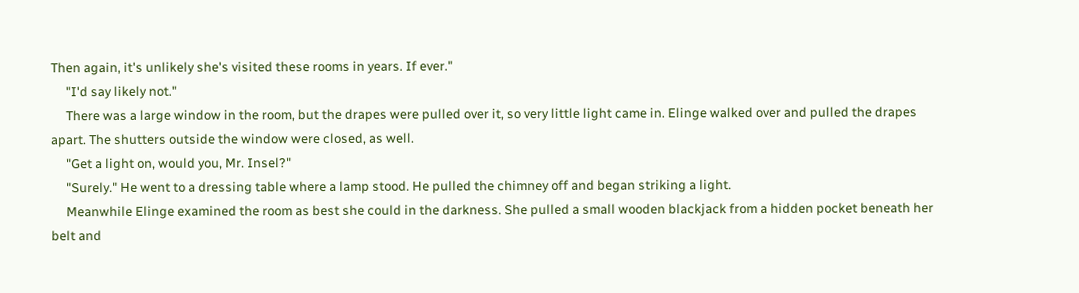Then again, it's unlikely she's visited these rooms in years. If ever."
     "I'd say likely not."
     There was a large window in the room, but the drapes were pulled over it, so very little light came in. Elinge walked over and pulled the drapes apart. The shutters outside the window were closed, as well.
     "Get a light on, would you, Mr. Insel?"
     "Surely." He went to a dressing table where a lamp stood. He pulled the chimney off and began striking a light.
     Meanwhile Elinge examined the room as best she could in the darkness. She pulled a small wooden blackjack from a hidden pocket beneath her belt and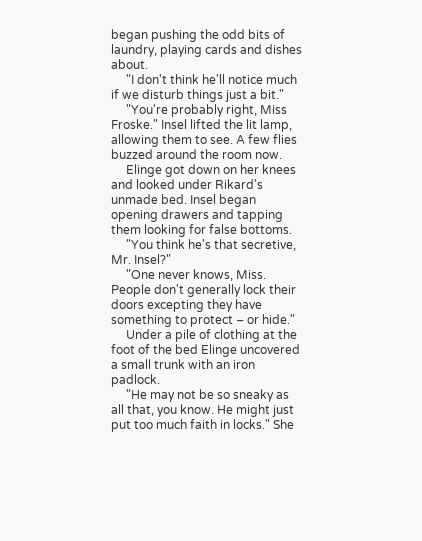began pushing the odd bits of laundry, playing cards and dishes about.
     "I don't think he'll notice much if we disturb things just a bit."
     "You're probably right, Miss Froske." Insel lifted the lit lamp, allowing them to see. A few flies buzzed around the room now.
     Elinge got down on her knees and looked under Rikard's unmade bed. Insel began opening drawers and tapping them looking for false bottoms.
     "You think he's that secretive, Mr. Insel?"
     "One never knows, Miss. People don't generally lock their doors excepting they have something to protect – or hide."
     Under a pile of clothing at the foot of the bed Elinge uncovered a small trunk with an iron padlock.
     "He may not be so sneaky as all that, you know. He might just put too much faith in locks." She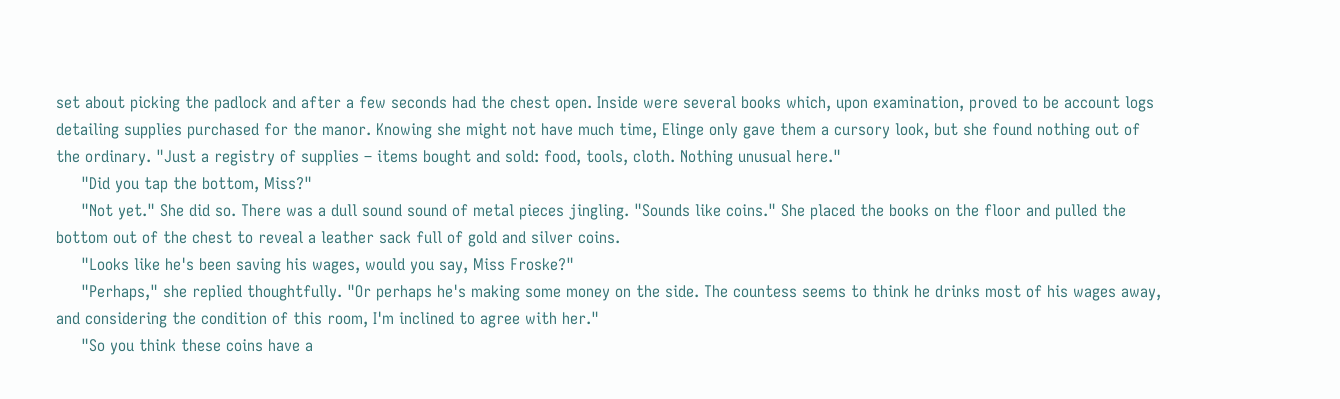set about picking the padlock and after a few seconds had the chest open. Inside were several books which, upon examination, proved to be account logs detailing supplies purchased for the manor. Knowing she might not have much time, Elinge only gave them a cursory look, but she found nothing out of the ordinary. "Just a registry of supplies – items bought and sold: food, tools, cloth. Nothing unusual here."
     "Did you tap the bottom, Miss?"
     "Not yet." She did so. There was a dull sound sound of metal pieces jingling. "Sounds like coins." She placed the books on the floor and pulled the bottom out of the chest to reveal a leather sack full of gold and silver coins.
     "Looks like he's been saving his wages, would you say, Miss Froske?"
     "Perhaps," she replied thoughtfully. "Or perhaps he's making some money on the side. The countess seems to think he drinks most of his wages away, and considering the condition of this room, I'm inclined to agree with her."
     "So you think these coins have a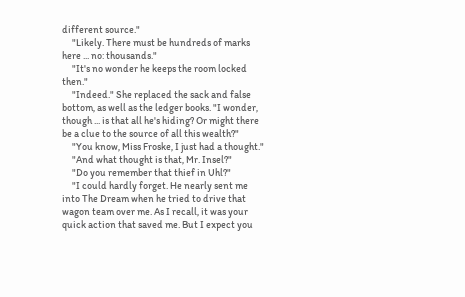different source."
     "Likely. There must be hundreds of marks here ... no: thousands."
     "It's no wonder he keeps the room locked then."
     "Indeed." She replaced the sack and false bottom, as well as the ledger books. "I wonder, though ... is that all he's hiding? Or might there be a clue to the source of all this wealth?"
     "You know, Miss Froske, I just had a thought."
     "And what thought is that, Mr. Insel?"
     "Do you remember that thief in Uhl?"
     "I could hardly forget. He nearly sent me into The Dream when he tried to drive that wagon team over me. As I recall, it was your quick action that saved me. But I expect you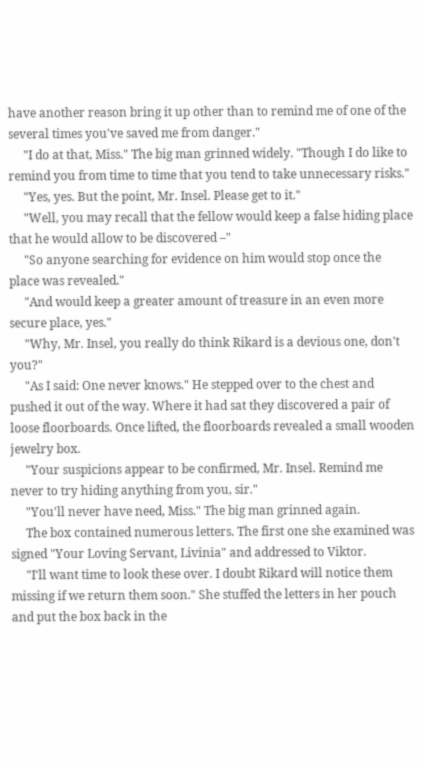have another reason bring it up other than to remind me of one of the several times you've saved me from danger."
     "I do at that, Miss." The big man grinned widely. "Though I do like to remind you from time to time that you tend to take unnecessary risks."
     "Yes, yes. But the point, Mr. Insel. Please get to it."
     "Well, you may recall that the fellow would keep a false hiding place that he would allow to be discovered –"
     "So anyone searching for evidence on him would stop once the place was revealed."
     "And would keep a greater amount of treasure in an even more secure place, yes."
     "Why, Mr. Insel, you really do think Rikard is a devious one, don't you?"
     "As I said: One never knows." He stepped over to the chest and pushed it out of the way. Where it had sat they discovered a pair of loose floorboards. Once lifted, the floorboards revealed a small wooden jewelry box.
     "Your suspicions appear to be confirmed, Mr. Insel. Remind me never to try hiding anything from you, sir."
     "You'll never have need, Miss." The big man grinned again.
     The box contained numerous letters. The first one she examined was signed "Your Loving Servant, Livinia" and addressed to Viktor.
     "I'll want time to look these over. I doubt Rikard will notice them missing if we return them soon." She stuffed the letters in her pouch and put the box back in the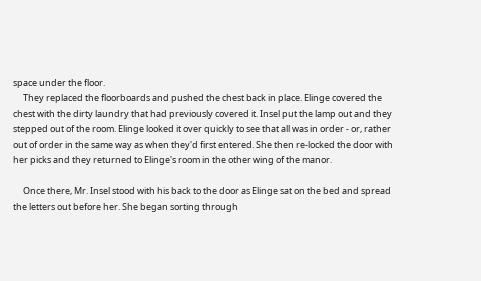space under the floor.
     They replaced the floorboards and pushed the chest back in place. Elinge covered the chest with the dirty laundry that had previously covered it. Insel put the lamp out and they stepped out of the room. Elinge looked it over quickly to see that all was in order - or, rather out of order in the same way as when they'd first entered. She then re-locked the door with her picks and they returned to Elinge's room in the other wing of the manor.

     Once there, Mr. Insel stood with his back to the door as Elinge sat on the bed and spread the letters out before her. She began sorting through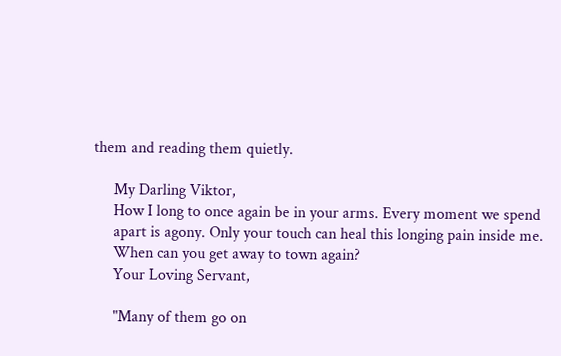them and reading them quietly.

     My Darling Viktor,
     How I long to once again be in your arms. Every moment we spend
     apart is agony. Only your touch can heal this longing pain inside me.
     When can you get away to town again?
     Your Loving Servant,

     "Many of them go on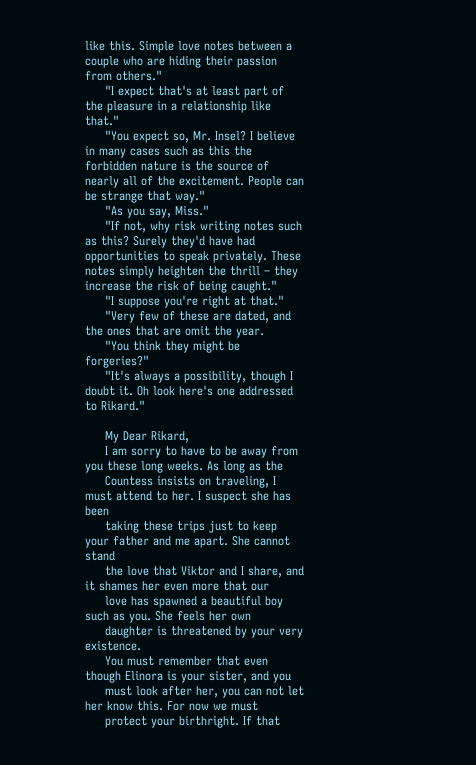like this. Simple love notes between a couple who are hiding their passion from others."
     "I expect that's at least part of the pleasure in a relationship like that."
     "You expect so, Mr. Insel? I believe in many cases such as this the forbidden nature is the source of nearly all of the excitement. People can be strange that way."
     "As you say, Miss."
     "If not, why risk writing notes such as this? Surely they'd have had opportunities to speak privately. These notes simply heighten the thrill – they increase the risk of being caught."
     "I suppose you're right at that."
     "Very few of these are dated, and the ones that are omit the year.
     "You think they might be forgeries?"
     "It's always a possibility, though I doubt it. Oh look here's one addressed to Rikard."

     My Dear Rikard,
     I am sorry to have to be away from you these long weeks. As long as the
     Countess insists on traveling, I must attend to her. I suspect she has been
     taking these trips just to keep your father and me apart. She cannot stand
     the love that Viktor and I share, and it shames her even more that our
     love has spawned a beautiful boy such as you. She feels her own
     daughter is threatened by your very existence.
     You must remember that even though Elinora is your sister, and you
     must look after her, you can not let her know this. For now we must
     protect your birthright. If that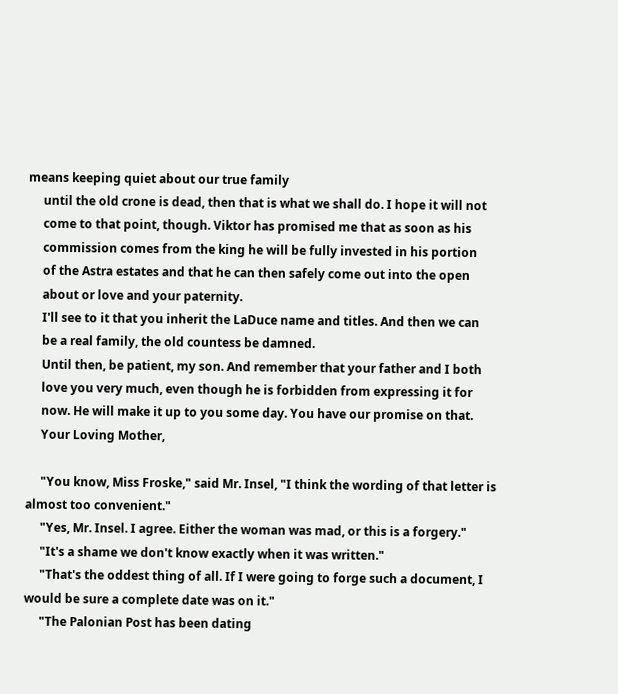means keeping quiet about our true family
     until the old crone is dead, then that is what we shall do. I hope it will not
     come to that point, though. Viktor has promised me that as soon as his
     commission comes from the king he will be fully invested in his portion
     of the Astra estates and that he can then safely come out into the open
     about or love and your paternity.
     I'll see to it that you inherit the LaDuce name and titles. And then we can
     be a real family, the old countess be damned.
     Until then, be patient, my son. And remember that your father and I both
     love you very much, even though he is forbidden from expressing it for
     now. He will make it up to you some day. You have our promise on that.
     Your Loving Mother,

     "You know, Miss Froske," said Mr. Insel, "I think the wording of that letter is almost too convenient."
     "Yes, Mr. Insel. I agree. Either the woman was mad, or this is a forgery."
     "It's a shame we don't know exactly when it was written."
     "That's the oddest thing of all. If I were going to forge such a document, I would be sure a complete date was on it."
     "The Palonian Post has been dating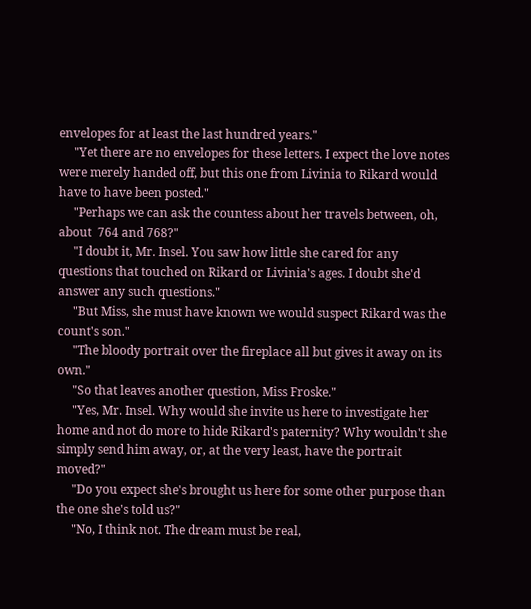envelopes for at least the last hundred years."
     "Yet there are no envelopes for these letters. I expect the love notes were merely handed off, but this one from Livinia to Rikard would have to have been posted."
     "Perhaps we can ask the countess about her travels between, oh, about  764 and 768?"
     "I doubt it, Mr. Insel. You saw how little she cared for any questions that touched on Rikard or Livinia's ages. I doubt she'd answer any such questions."
     "But Miss, she must have known we would suspect Rikard was the count's son."
     "The bloody portrait over the fireplace all but gives it away on its own."
     "So that leaves another question, Miss Froske."
     "Yes, Mr. Insel. Why would she invite us here to investigate her home and not do more to hide Rikard's paternity? Why wouldn't she simply send him away, or, at the very least, have the portrait moved?"
     "Do you expect she's brought us here for some other purpose than the one she's told us?"
     "No, I think not. The dream must be real,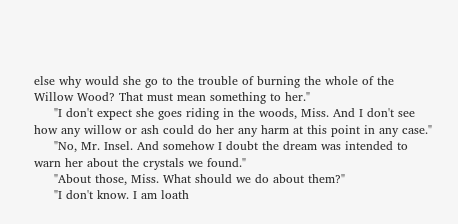else why would she go to the trouble of burning the whole of the Willow Wood? That must mean something to her."
     "I don't expect she goes riding in the woods, Miss. And I don't see how any willow or ash could do her any harm at this point in any case."
     "No, Mr. Insel. And somehow I doubt the dream was intended to warn her about the crystals we found."
     "About those, Miss. What should we do about them?"
     "I don't know. I am loath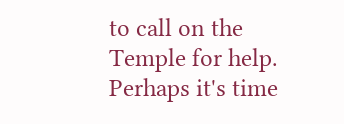to call on the Temple for help. Perhaps it's time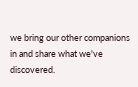we bring our other companions in and share what we've discovered.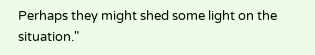Perhaps they might shed some light on the situation."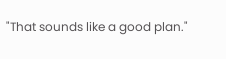"That sounds like a good plan."